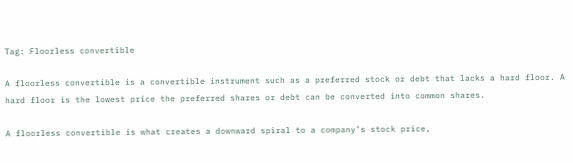Tag: Floorless convertible

A floorless convertible is a convertible instrument such as a preferred stock or debt that lacks a hard floor. A hard floor is the lowest price the preferred shares or debt can be converted into common shares.

A floorless convertible is what creates a downward spiral to a company’s stock price,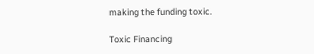making the funding toxic.

Toxic Financing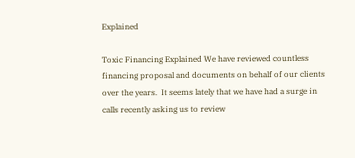Explained

Toxic Financing Explained We have reviewed countless financing proposal and documents on behalf of our clients over the years.  It seems lately that we have had a surge in calls recently asking us to review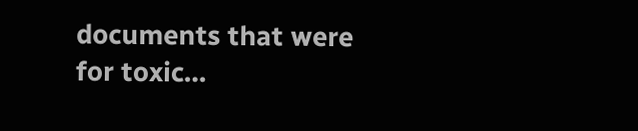documents that were for toxic…